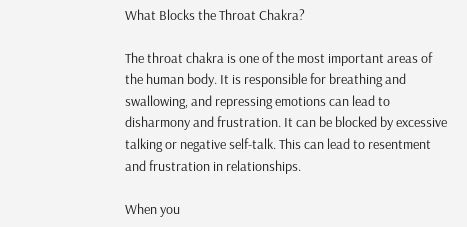What Blocks the Throat Chakra?

The throat chakra is one of the most important areas of the human body. It is responsible for breathing and swallowing, and repressing emotions can lead to disharmony and frustration. It can be blocked by excessive talking or negative self-talk. This can lead to resentment and frustration in relationships.

When you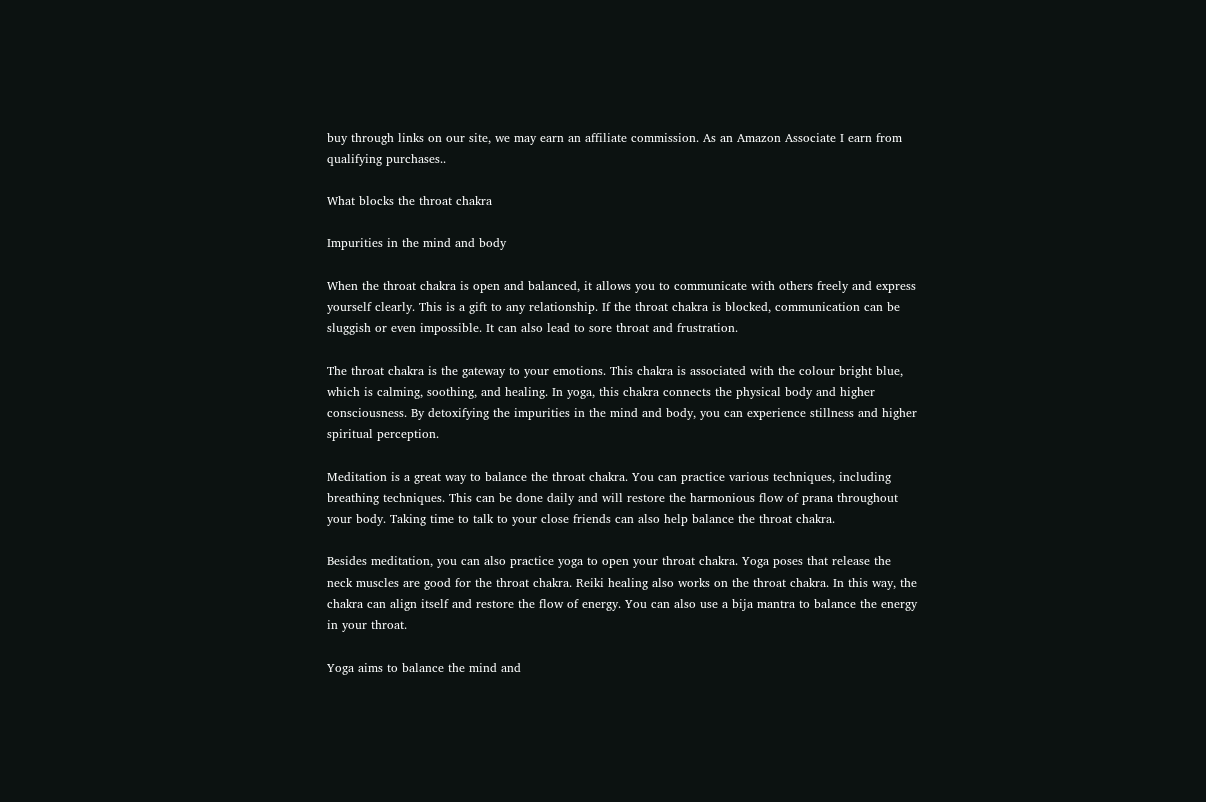buy through links on our site, we may earn an affiliate commission. As an Amazon Associate I earn from qualifying purchases..

What blocks the throat chakra

Impurities in the mind and body

When the throat chakra is open and balanced, it allows you to communicate with others freely and express yourself clearly. This is a gift to any relationship. If the throat chakra is blocked, communication can be sluggish or even impossible. It can also lead to sore throat and frustration.

The throat chakra is the gateway to your emotions. This chakra is associated with the colour bright blue, which is calming, soothing, and healing. In yoga, this chakra connects the physical body and higher consciousness. By detoxifying the impurities in the mind and body, you can experience stillness and higher spiritual perception.

Meditation is a great way to balance the throat chakra. You can practice various techniques, including breathing techniques. This can be done daily and will restore the harmonious flow of prana throughout your body. Taking time to talk to your close friends can also help balance the throat chakra.

Besides meditation, you can also practice yoga to open your throat chakra. Yoga poses that release the neck muscles are good for the throat chakra. Reiki healing also works on the throat chakra. In this way, the chakra can align itself and restore the flow of energy. You can also use a bija mantra to balance the energy in your throat.

Yoga aims to balance the mind and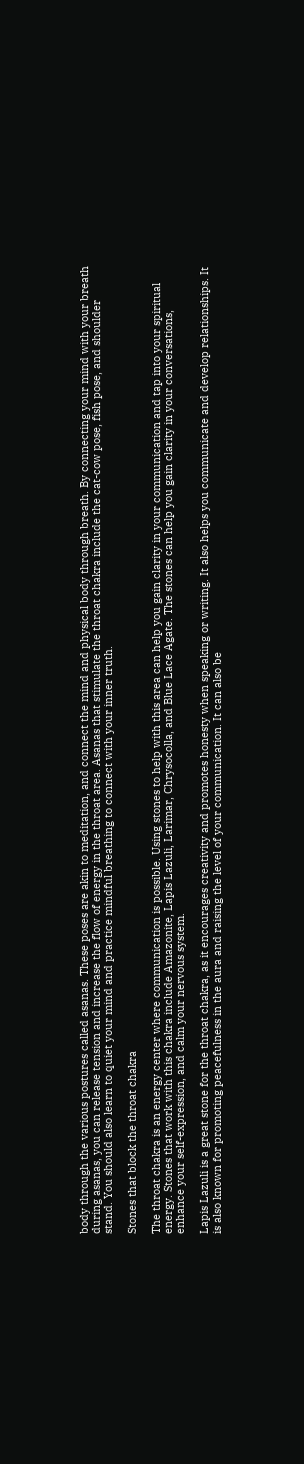body through the various postures called asanas. These poses are akin to meditation, and connect the mind and physical body through breath. By connecting your mind with your breath during asanas, you can release tension and increase the flow of energy in the throat area. Asanas that stimulate the throat chakra include the cat-cow pose, fish pose, and shoulder stand. You should also learn to quiet your mind and practice mindful breathing to connect with your inner truth.

Stones that block the throat chakra

The throat chakra is an energy center where communication is possible. Using stones to help with this area can help you gain clarity in your communication and tap into your spiritual energy. Stones that work with this chakra include Amazonite, Lapis Lazuli, Larimar, Chrysocolla, and Blue Lace Agate. The stones can help you gain clarity in your conversations, enhance your self-expression, and calm your nervous system.

Lapis Lazuli is a great stone for the throat chakra, as it encourages creativity and promotes honesty when speaking or writing. It also helps you communicate and develop relationships. It is also known for promoting peacefulness in the aura and raising the level of your communication. It can also be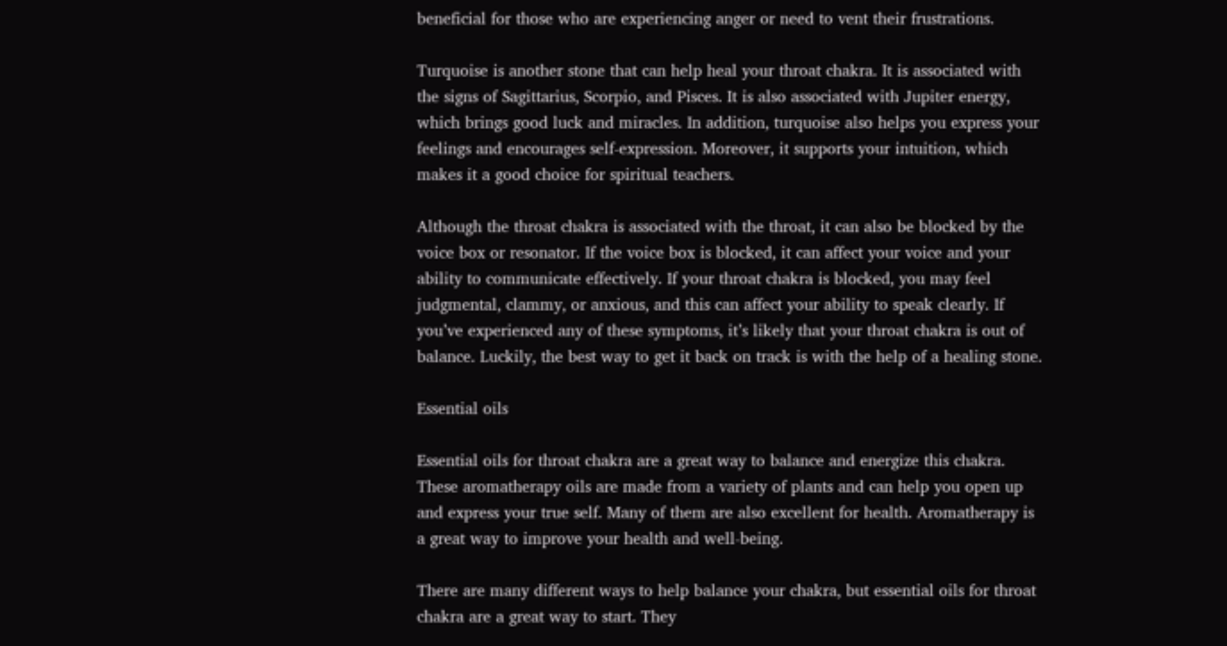beneficial for those who are experiencing anger or need to vent their frustrations.

Turquoise is another stone that can help heal your throat chakra. It is associated with the signs of Sagittarius, Scorpio, and Pisces. It is also associated with Jupiter energy, which brings good luck and miracles. In addition, turquoise also helps you express your feelings and encourages self-expression. Moreover, it supports your intuition, which makes it a good choice for spiritual teachers.

Although the throat chakra is associated with the throat, it can also be blocked by the voice box or resonator. If the voice box is blocked, it can affect your voice and your ability to communicate effectively. If your throat chakra is blocked, you may feel judgmental, clammy, or anxious, and this can affect your ability to speak clearly. If you’ve experienced any of these symptoms, it’s likely that your throat chakra is out of balance. Luckily, the best way to get it back on track is with the help of a healing stone.

Essential oils

Essential oils for throat chakra are a great way to balance and energize this chakra. These aromatherapy oils are made from a variety of plants and can help you open up and express your true self. Many of them are also excellent for health. Aromatherapy is a great way to improve your health and well-being.

There are many different ways to help balance your chakra, but essential oils for throat chakra are a great way to start. They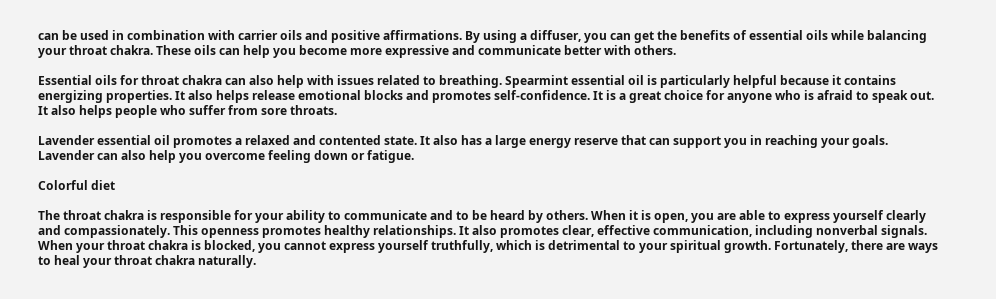can be used in combination with carrier oils and positive affirmations. By using a diffuser, you can get the benefits of essential oils while balancing your throat chakra. These oils can help you become more expressive and communicate better with others.

Essential oils for throat chakra can also help with issues related to breathing. Spearmint essential oil is particularly helpful because it contains energizing properties. It also helps release emotional blocks and promotes self-confidence. It is a great choice for anyone who is afraid to speak out. It also helps people who suffer from sore throats.

Lavender essential oil promotes a relaxed and contented state. It also has a large energy reserve that can support you in reaching your goals. Lavender can also help you overcome feeling down or fatigue.

Colorful diet

The throat chakra is responsible for your ability to communicate and to be heard by others. When it is open, you are able to express yourself clearly and compassionately. This openness promotes healthy relationships. It also promotes clear, effective communication, including nonverbal signals. When your throat chakra is blocked, you cannot express yourself truthfully, which is detrimental to your spiritual growth. Fortunately, there are ways to heal your throat chakra naturally.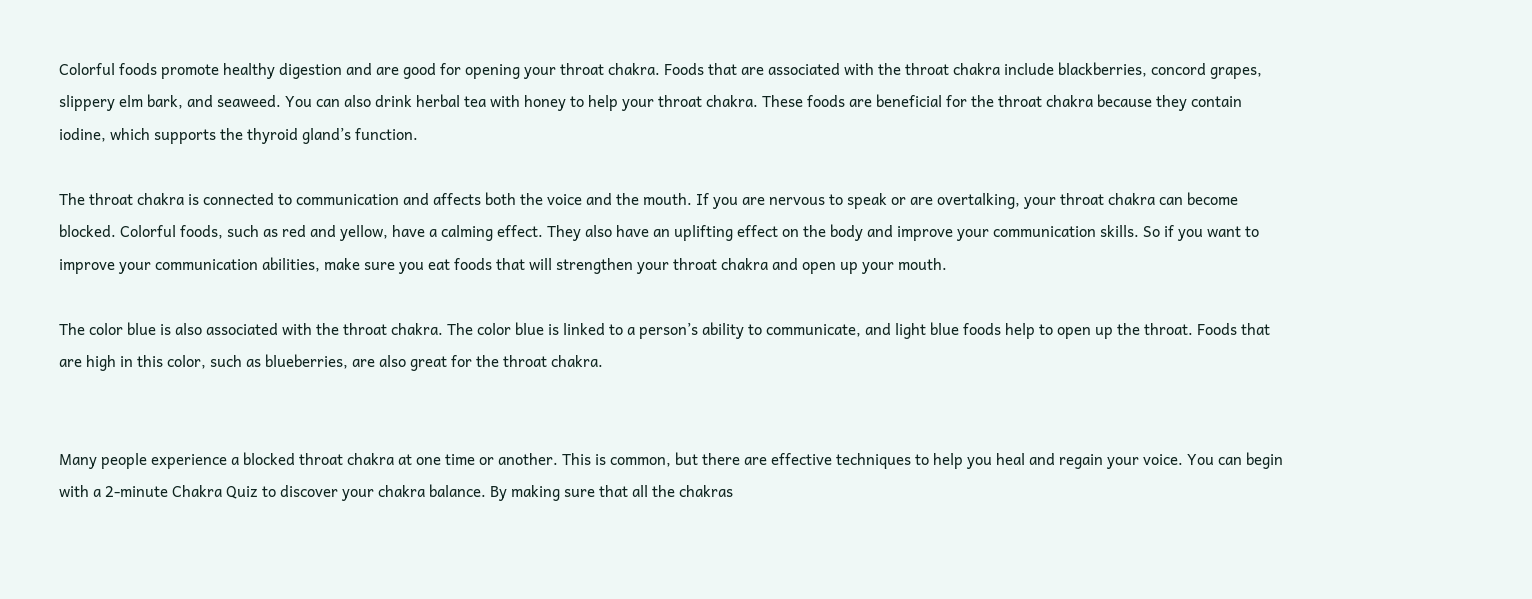Colorful foods promote healthy digestion and are good for opening your throat chakra. Foods that are associated with the throat chakra include blackberries, concord grapes, slippery elm bark, and seaweed. You can also drink herbal tea with honey to help your throat chakra. These foods are beneficial for the throat chakra because they contain iodine, which supports the thyroid gland’s function.

The throat chakra is connected to communication and affects both the voice and the mouth. If you are nervous to speak or are overtalking, your throat chakra can become blocked. Colorful foods, such as red and yellow, have a calming effect. They also have an uplifting effect on the body and improve your communication skills. So if you want to improve your communication abilities, make sure you eat foods that will strengthen your throat chakra and open up your mouth.

The color blue is also associated with the throat chakra. The color blue is linked to a person’s ability to communicate, and light blue foods help to open up the throat. Foods that are high in this color, such as blueberries, are also great for the throat chakra.


Many people experience a blocked throat chakra at one time or another. This is common, but there are effective techniques to help you heal and regain your voice. You can begin with a 2-minute Chakra Quiz to discover your chakra balance. By making sure that all the chakras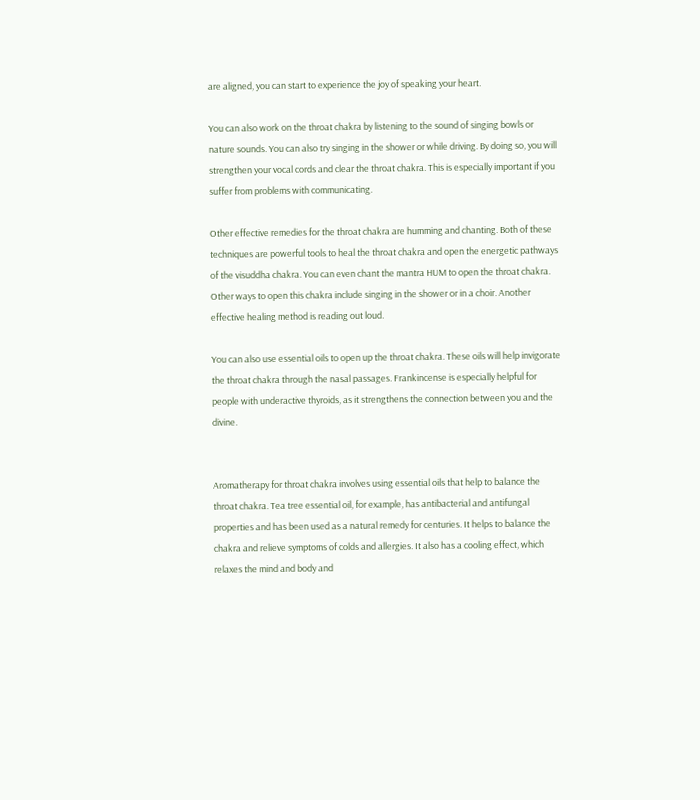are aligned, you can start to experience the joy of speaking your heart.

You can also work on the throat chakra by listening to the sound of singing bowls or nature sounds. You can also try singing in the shower or while driving. By doing so, you will strengthen your vocal cords and clear the throat chakra. This is especially important if you suffer from problems with communicating.

Other effective remedies for the throat chakra are humming and chanting. Both of these techniques are powerful tools to heal the throat chakra and open the energetic pathways of the visuddha chakra. You can even chant the mantra HUM to open the throat chakra. Other ways to open this chakra include singing in the shower or in a choir. Another effective healing method is reading out loud.

You can also use essential oils to open up the throat chakra. These oils will help invigorate the throat chakra through the nasal passages. Frankincense is especially helpful for people with underactive thyroids, as it strengthens the connection between you and the divine.


Aromatherapy for throat chakra involves using essential oils that help to balance the throat chakra. Tea tree essential oil, for example, has antibacterial and antifungal properties and has been used as a natural remedy for centuries. It helps to balance the chakra and relieve symptoms of colds and allergies. It also has a cooling effect, which relaxes the mind and body and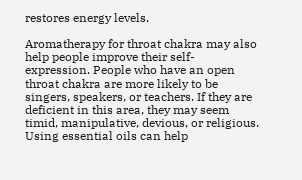restores energy levels.

Aromatherapy for throat chakra may also help people improve their self-expression. People who have an open throat chakra are more likely to be singers, speakers, or teachers. If they are deficient in this area, they may seem timid, manipulative, devious, or religious. Using essential oils can help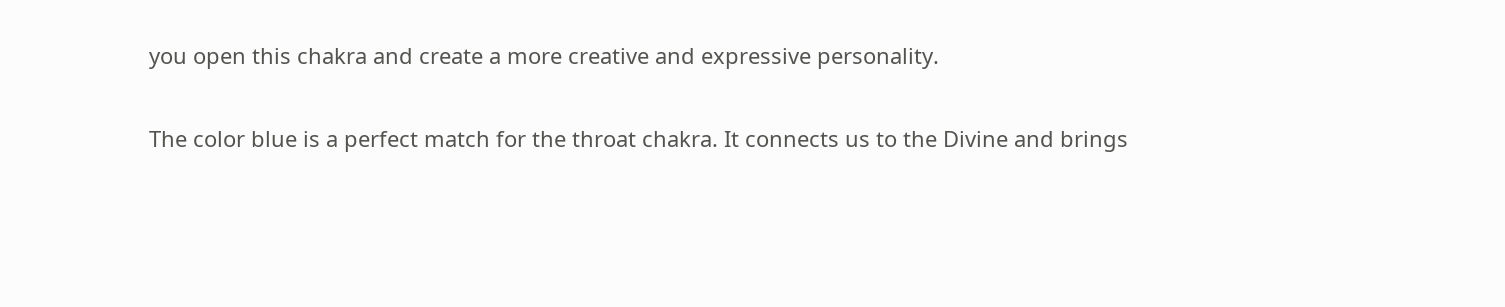you open this chakra and create a more creative and expressive personality.

The color blue is a perfect match for the throat chakra. It connects us to the Divine and brings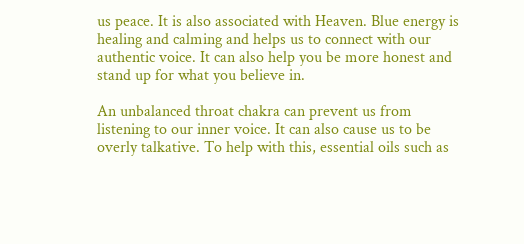us peace. It is also associated with Heaven. Blue energy is healing and calming and helps us to connect with our authentic voice. It can also help you be more honest and stand up for what you believe in.

An unbalanced throat chakra can prevent us from listening to our inner voice. It can also cause us to be overly talkative. To help with this, essential oils such as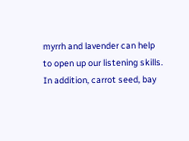myrrh and lavender can help to open up our listening skills. In addition, carrot seed, bay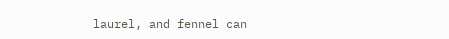laurel, and fennel can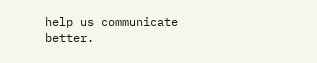help us communicate better.